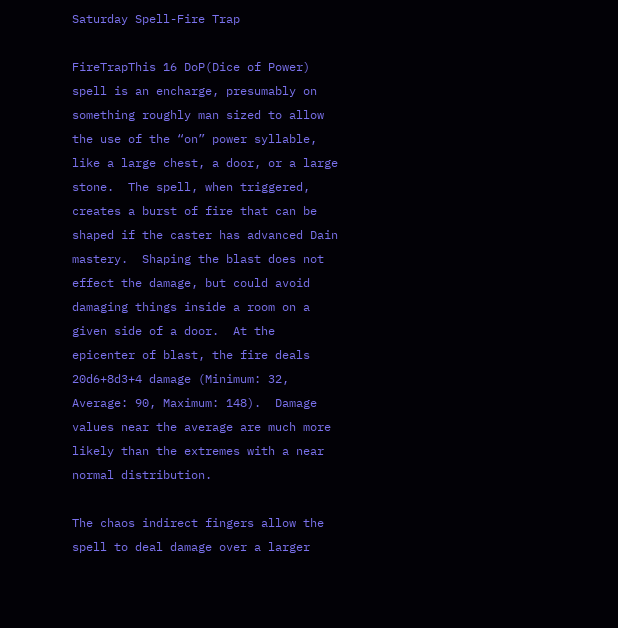Saturday Spell-Fire Trap

FireTrapThis 16 DoP(Dice of Power) spell is an encharge, presumably on something roughly man sized to allow the use of the “on” power syllable, like a large chest, a door, or a large stone.  The spell, when triggered, creates a burst of fire that can be shaped if the caster has advanced Dain mastery.  Shaping the blast does not effect the damage, but could avoid damaging things inside a room on a given side of a door.  At the epicenter of blast, the fire deals 20d6+8d3+4 damage (Minimum: 32, Average: 90, Maximum: 148).  Damage values near the average are much more likely than the extremes with a near normal distribution.

The chaos indirect fingers allow the spell to deal damage over a larger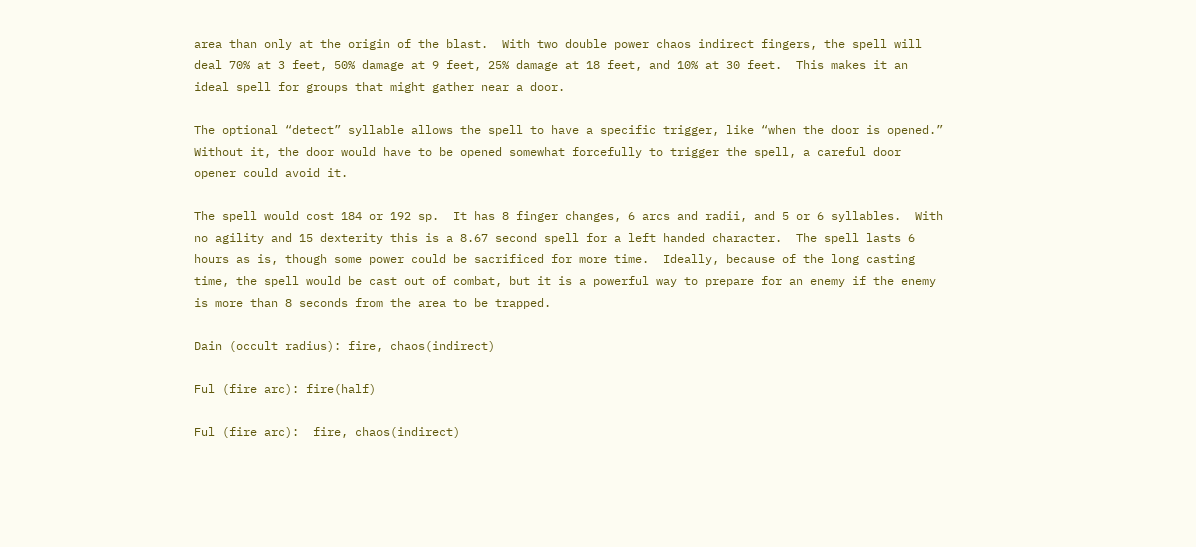area than only at the origin of the blast.  With two double power chaos indirect fingers, the spell will deal 70% at 3 feet, 50% damage at 9 feet, 25% damage at 18 feet, and 10% at 30 feet.  This makes it an ideal spell for groups that might gather near a door.

The optional “detect” syllable allows the spell to have a specific trigger, like “when the door is opened.”  Without it, the door would have to be opened somewhat forcefully to trigger the spell, a careful door opener could avoid it.

The spell would cost 184 or 192 sp.  It has 8 finger changes, 6 arcs and radii, and 5 or 6 syllables.  With no agility and 15 dexterity this is a 8.67 second spell for a left handed character.  The spell lasts 6 hours as is, though some power could be sacrificed for more time.  Ideally, because of the long casting time, the spell would be cast out of combat, but it is a powerful way to prepare for an enemy if the enemy is more than 8 seconds from the area to be trapped.

Dain (occult radius): fire, chaos(indirect)

Ful (fire arc): fire(half)

Ful (fire arc):  fire, chaos(indirect)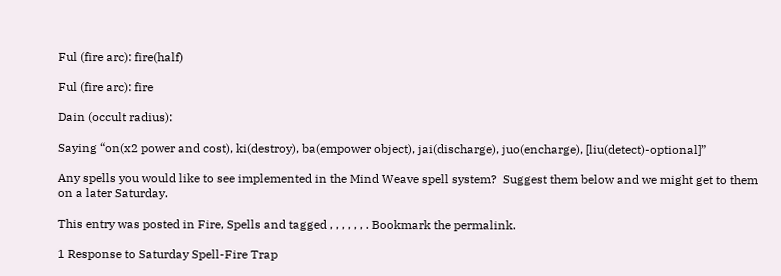Ful (fire arc): fire(half)

Ful (fire arc): fire

Dain (occult radius):

Saying “on(x2 power and cost), ki(destroy), ba(empower object), jai(discharge), juo(encharge), [liu(detect)-optional]”

Any spells you would like to see implemented in the Mind Weave spell system?  Suggest them below and we might get to them on a later Saturday.

This entry was posted in Fire, Spells and tagged , , , , , , . Bookmark the permalink.

1 Response to Saturday Spell-Fire Trap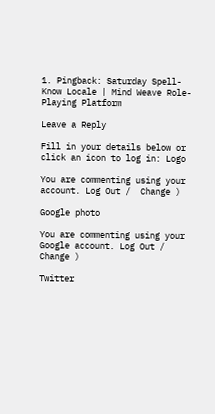1. Pingback: Saturday Spell-Know Locale | Mind Weave Role-Playing Platform

Leave a Reply

Fill in your details below or click an icon to log in: Logo

You are commenting using your account. Log Out /  Change )

Google photo

You are commenting using your Google account. Log Out /  Change )

Twitter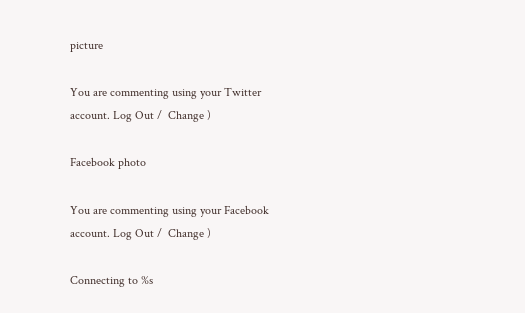picture

You are commenting using your Twitter account. Log Out /  Change )

Facebook photo

You are commenting using your Facebook account. Log Out /  Change )

Connecting to %s